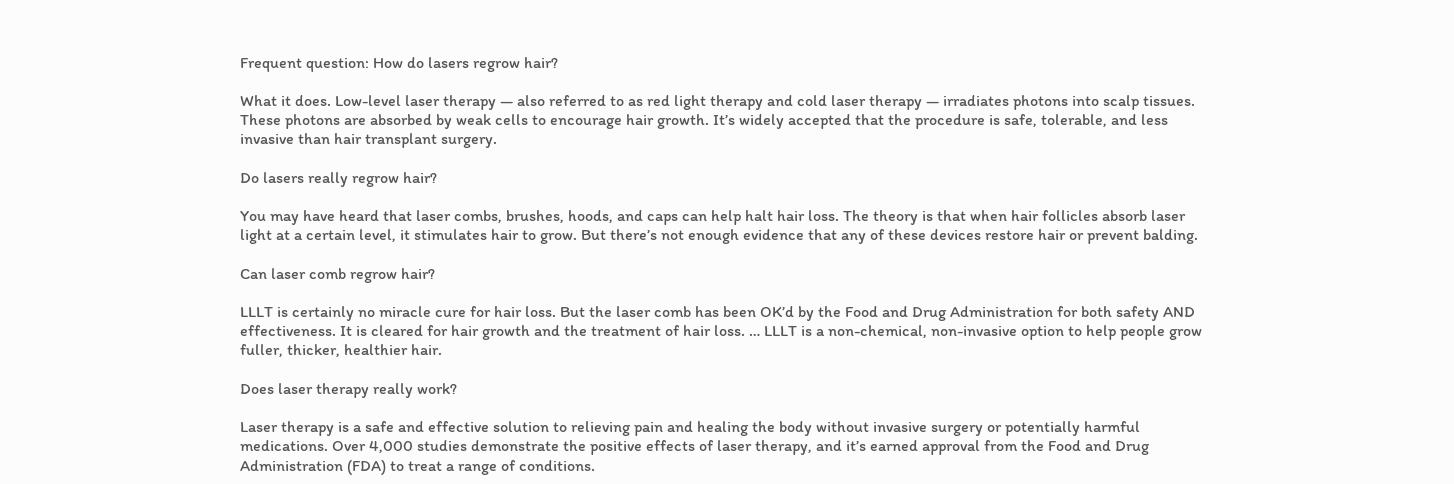Frequent question: How do lasers regrow hair?

What it does. Low-level laser therapy — also referred to as red light therapy and cold laser therapy — irradiates photons into scalp tissues. These photons are absorbed by weak cells to encourage hair growth. It’s widely accepted that the procedure is safe, tolerable, and less invasive than hair transplant surgery.

Do lasers really regrow hair?

You may have heard that laser combs, brushes, hoods, and caps can help halt hair loss. The theory is that when hair follicles absorb laser light at a certain level, it stimulates hair to grow. But there’s not enough evidence that any of these devices restore hair or prevent balding.

Can laser comb regrow hair?

LLLT is certainly no miracle cure for hair loss. But the laser comb has been OK’d by the Food and Drug Administration for both safety AND effectiveness. It is cleared for hair growth and the treatment of hair loss. … LLLT is a non-chemical, non-invasive option to help people grow fuller, thicker, healthier hair.

Does laser therapy really work?

Laser therapy is a safe and effective solution to relieving pain and healing the body without invasive surgery or potentially harmful medications. Over 4,000 studies demonstrate the positive effects of laser therapy, and it’s earned approval from the Food and Drug Administration (FDA) to treat a range of conditions.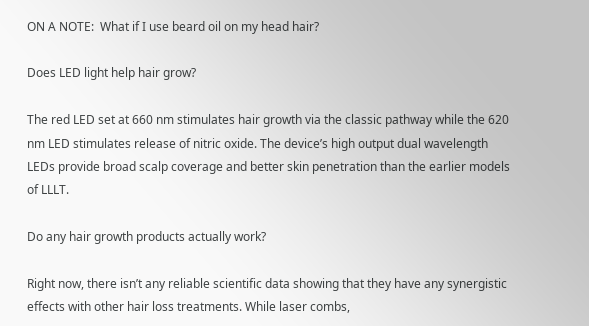ON A NOTE:  What if I use beard oil on my head hair?

Does LED light help hair grow?

The red LED set at 660 nm stimulates hair growth via the classic pathway while the 620 nm LED stimulates release of nitric oxide. The device’s high output dual wavelength LEDs provide broad scalp coverage and better skin penetration than the earlier models of LLLT.

Do any hair growth products actually work?

Right now, there isn’t any reliable scientific data showing that they have any synergistic effects with other hair loss treatments. While laser combs,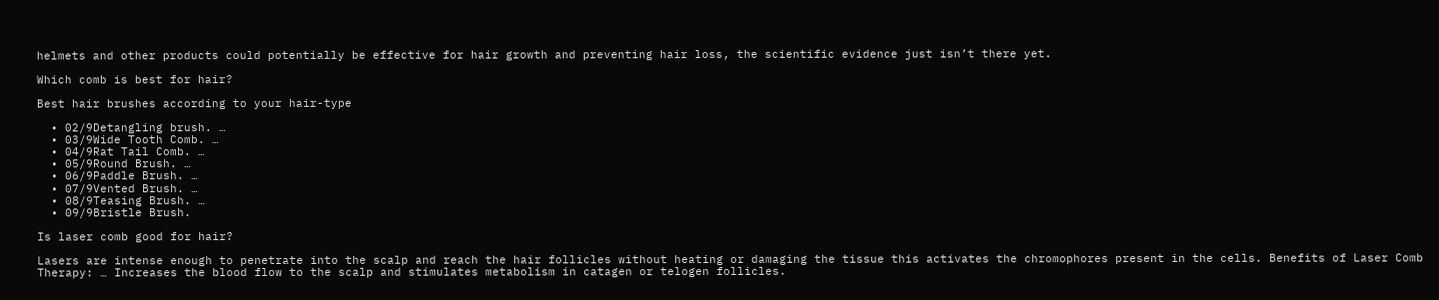helmets and other products could potentially be effective for hair growth and preventing hair loss, the scientific evidence just isn’t there yet.

Which comb is best for hair?

Best hair brushes according to your hair-type

  • 02/9Detangling brush. …
  • 03/9Wide Tooth Comb. …
  • 04/9Rat Tail Comb. …
  • 05/9Round Brush. …
  • 06/9Paddle Brush. …
  • 07/9Vented Brush. …
  • 08/9Teasing Brush. …
  • 09/9Bristle Brush.

Is laser comb good for hair?

Lasers are intense enough to penetrate into the scalp and reach the hair follicles without heating or damaging the tissue this activates the chromophores present in the cells. Benefits of Laser Comb Therapy: … Increases the blood flow to the scalp and stimulates metabolism in catagen or telogen follicles.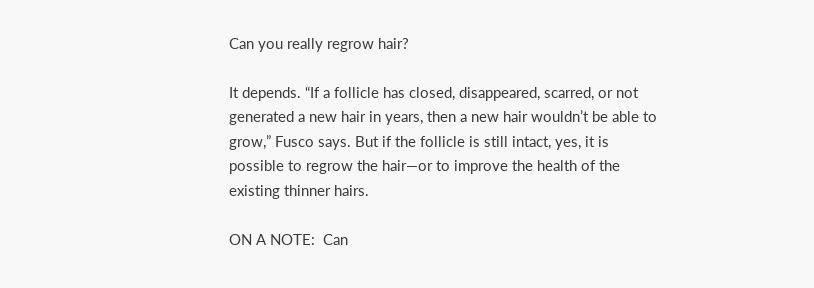Can you really regrow hair?

It depends. “If a follicle has closed, disappeared, scarred, or not generated a new hair in years, then a new hair wouldn’t be able to grow,” Fusco says. But if the follicle is still intact, yes, it is possible to regrow the hair—or to improve the health of the existing thinner hairs.

ON A NOTE:  Can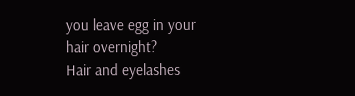you leave egg in your hair overnight?
Hair and eyelashes